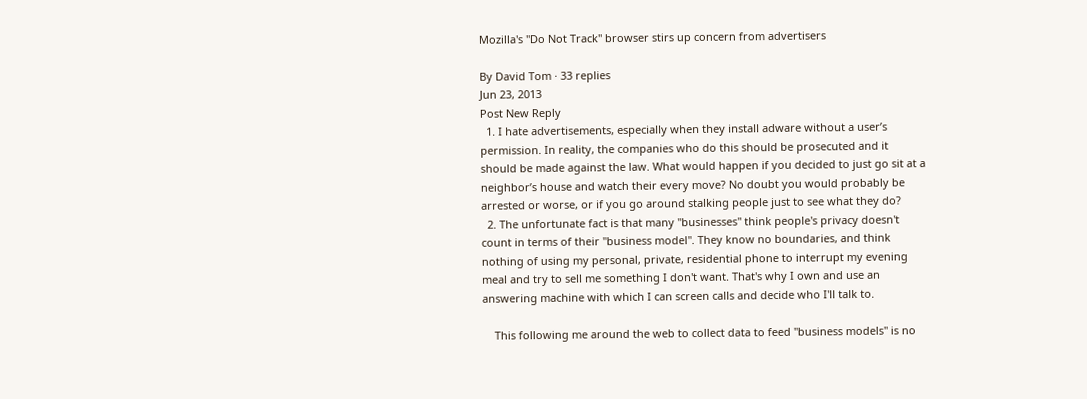Mozilla's "Do Not Track" browser stirs up concern from advertisers

By David Tom · 33 replies
Jun 23, 2013
Post New Reply
  1. I hate advertisements, especially when they install adware without a user’s permission. In reality, the companies who do this should be prosecuted and it should be made against the law. What would happen if you decided to just go sit at a neighbor’s house and watch their every move? No doubt you would probably be arrested or worse, or if you go around stalking people just to see what they do?
  2. The unfortunate fact is that many "businesses" think people's privacy doesn't count in terms of their "business model". They know no boundaries, and think nothing of using my personal, private, residential phone to interrupt my evening meal and try to sell me something I don't want. That's why I own and use an answering machine with which I can screen calls and decide who I'll talk to.

    This following me around the web to collect data to feed "business models" is no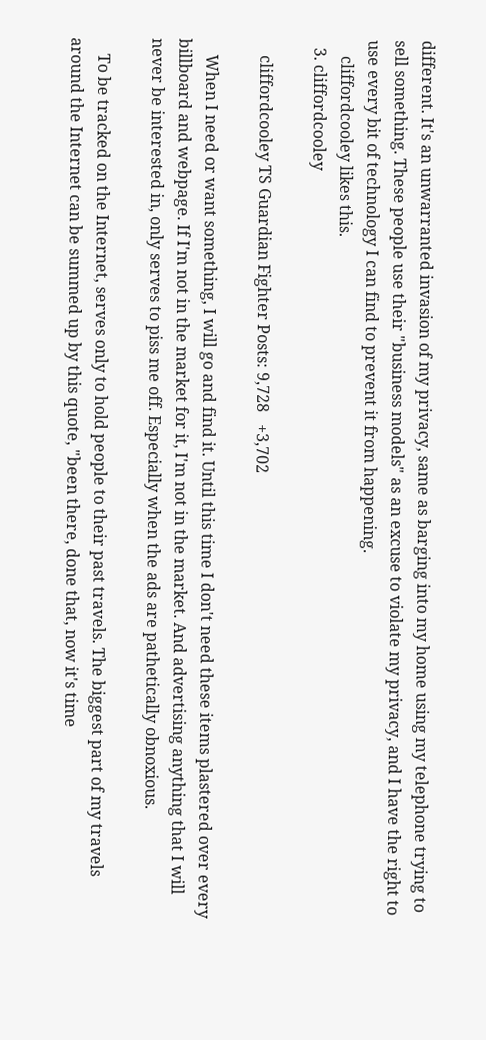different. It's an unwarranted invasion of my privacy, same as barging into my home using my telephone trying to sell something. These people use their "business models" as an excuse to violate my privacy, and I have the right to use every bit of technology I can find to prevent it from happening.
    cliffordcooley likes this.
  3. cliffordcooley

    cliffordcooley TS Guardian Fighter Posts: 9,728   +3,702

    When I need or want something, I will go and find it. Until this time I don't need these items plastered over every billboard and webpage. If I'm not in the market for it, I'm not in the market. And advertising anything that I will never be interested in, only serves to piss me off. Especially when the ads are pathetically obnoxious.

    To be tracked on the Internet, serves only to hold people to their past travels. The biggest part of my travels around the Internet can be summed up by this quote, "been there, done that, now it's time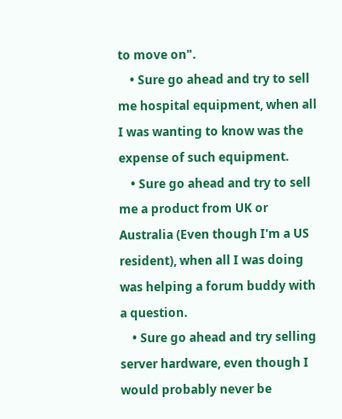to move on".
    • Sure go ahead and try to sell me hospital equipment, when all I was wanting to know was the expense of such equipment.
    • Sure go ahead and try to sell me a product from UK or Australia (Even though I'm a US resident), when all I was doing was helping a forum buddy with a question.
    • Sure go ahead and try selling server hardware, even though I would probably never be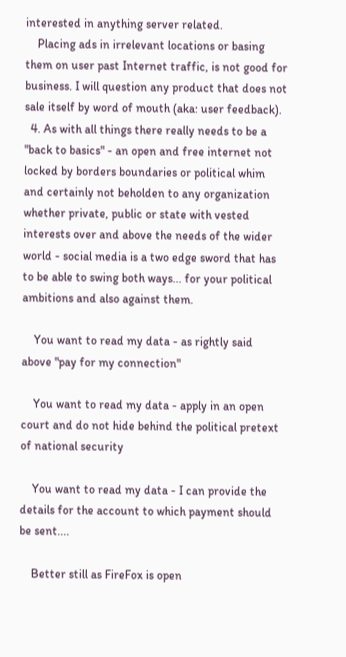interested in anything server related.
    Placing ads in irrelevant locations or basing them on user past Internet traffic, is not good for business. I will question any product that does not sale itself by word of mouth (aka: user feedback).
  4. As with all things there really needs to be a "back to basics" - an open and free internet not locked by borders boundaries or political whim and certainly not beholden to any organization whether private, public or state with vested interests over and above the needs of the wider world - social media is a two edge sword that has to be able to swing both ways... for your political ambitions and also against them.

    You want to read my data - as rightly said above "pay for my connection"

    You want to read my data - apply in an open court and do not hide behind the political pretext of national security

    You want to read my data - I can provide the details for the account to which payment should be sent....

    Better still as FireFox is open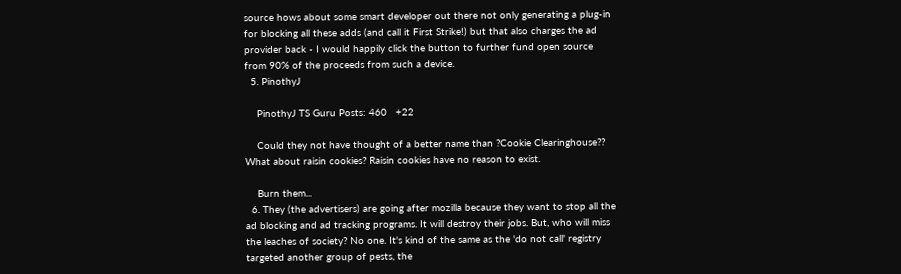source hows about some smart developer out there not only generating a plug-in for blocking all these adds (and call it First Strike!) but that also charges the ad provider back - I would happily click the button to further fund open source from 90% of the proceeds from such a device.
  5. PinothyJ

    PinothyJ TS Guru Posts: 460   +22

    Could they not have thought of a better name than ?Cookie Clearinghouse?? What about raisin cookies? Raisin cookies have no reason to exist.

    Burn them...
  6. They (the advertisers) are going after mozilla because they want to stop all the ad blocking and ad tracking programs. It will destroy their jobs. But, who will miss the leaches of society? No one. It's kind of the same as the 'do not call' registry targeted another group of pests, the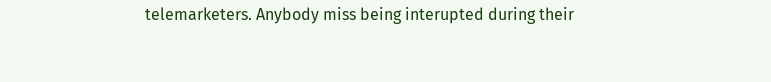telemarketers. Anybody miss being interupted during their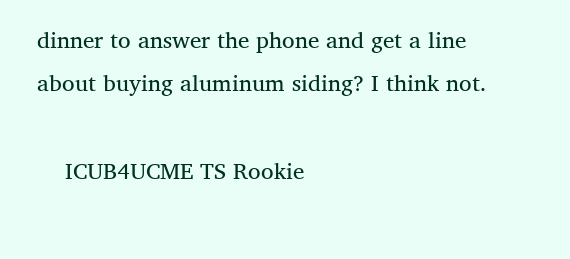dinner to answer the phone and get a line about buying aluminum siding? I think not.

    ICUB4UCME TS Rookie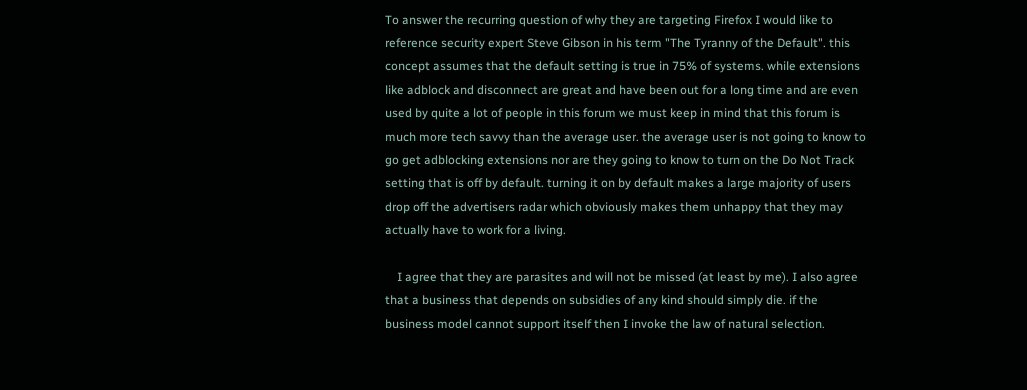To answer the recurring question of why they are targeting Firefox I would like to reference security expert Steve Gibson in his term "The Tyranny of the Default". this concept assumes that the default setting is true in 75% of systems. while extensions like adblock and disconnect are great and have been out for a long time and are even used by quite a lot of people in this forum we must keep in mind that this forum is much more tech savvy than the average user. the average user is not going to know to go get adblocking extensions nor are they going to know to turn on the Do Not Track setting that is off by default. turning it on by default makes a large majority of users drop off the advertisers radar which obviously makes them unhappy that they may actually have to work for a living.

    I agree that they are parasites and will not be missed (at least by me). I also agree that a business that depends on subsidies of any kind should simply die. if the business model cannot support itself then I invoke the law of natural selection.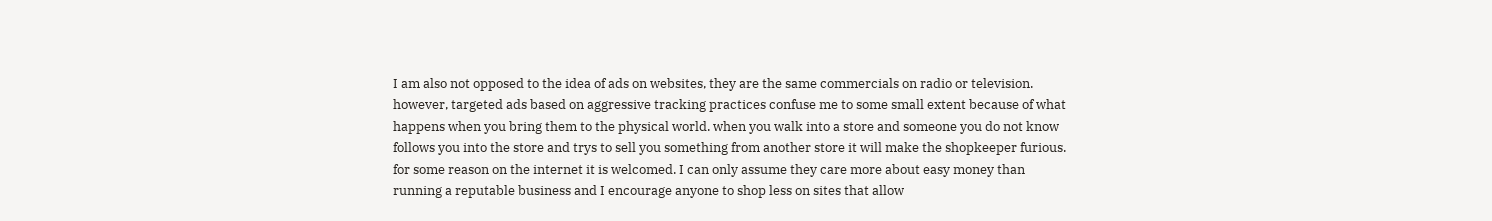I am also not opposed to the idea of ads on websites, they are the same commercials on radio or television. however, targeted ads based on aggressive tracking practices confuse me to some small extent because of what happens when you bring them to the physical world. when you walk into a store and someone you do not know follows you into the store and trys to sell you something from another store it will make the shopkeeper furious. for some reason on the internet it is welcomed. I can only assume they care more about easy money than running a reputable business and I encourage anyone to shop less on sites that allow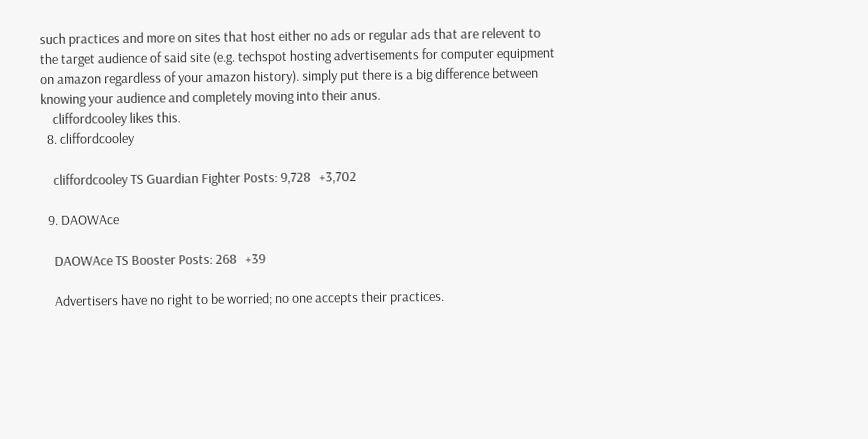such practices and more on sites that host either no ads or regular ads that are relevent to the target audience of said site (e.g. techspot hosting advertisements for computer equipment on amazon regardless of your amazon history). simply put there is a big difference between knowing your audience and completely moving into their anus.
    cliffordcooley likes this.
  8. cliffordcooley

    cliffordcooley TS Guardian Fighter Posts: 9,728   +3,702

  9. DAOWAce

    DAOWAce TS Booster Posts: 268   +39

    Advertisers have no right to be worried; no one accepts their practices.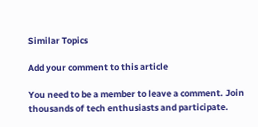Similar Topics

Add your comment to this article

You need to be a member to leave a comment. Join thousands of tech enthusiasts and participate.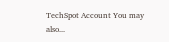TechSpot Account You may also...